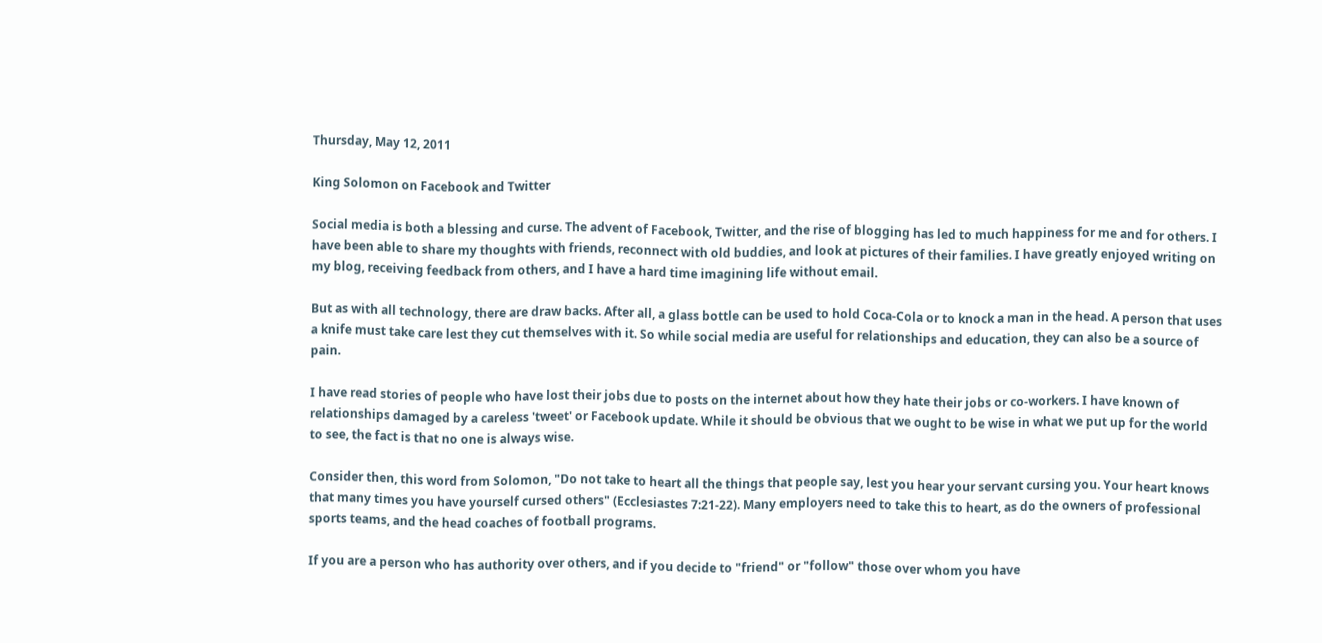Thursday, May 12, 2011

King Solomon on Facebook and Twitter

Social media is both a blessing and curse. The advent of Facebook, Twitter, and the rise of blogging has led to much happiness for me and for others. I have been able to share my thoughts with friends, reconnect with old buddies, and look at pictures of their families. I have greatly enjoyed writing on my blog, receiving feedback from others, and I have a hard time imagining life without email.

But as with all technology, there are draw backs. After all, a glass bottle can be used to hold Coca-Cola or to knock a man in the head. A person that uses a knife must take care lest they cut themselves with it. So while social media are useful for relationships and education, they can also be a source of pain.

I have read stories of people who have lost their jobs due to posts on the internet about how they hate their jobs or co-workers. I have known of relationships damaged by a careless 'tweet' or Facebook update. While it should be obvious that we ought to be wise in what we put up for the world to see, the fact is that no one is always wise.

Consider then, this word from Solomon, "Do not take to heart all the things that people say, lest you hear your servant cursing you. Your heart knows that many times you have yourself cursed others" (Ecclesiastes 7:21-22). Many employers need to take this to heart, as do the owners of professional sports teams, and the head coaches of football programs.

If you are a person who has authority over others, and if you decide to "friend" or "follow" those over whom you have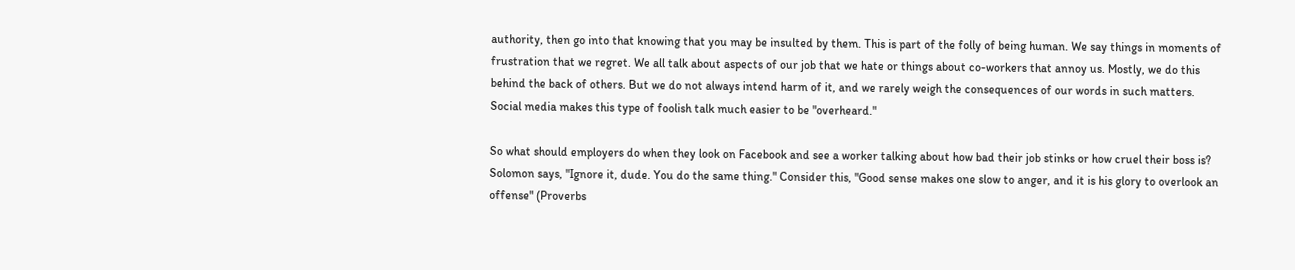authority, then go into that knowing that you may be insulted by them. This is part of the folly of being human. We say things in moments of frustration that we regret. We all talk about aspects of our job that we hate or things about co-workers that annoy us. Mostly, we do this behind the back of others. But we do not always intend harm of it, and we rarely weigh the consequences of our words in such matters. Social media makes this type of foolish talk much easier to be "overheard."

So what should employers do when they look on Facebook and see a worker talking about how bad their job stinks or how cruel their boss is? Solomon says, "Ignore it, dude. You do the same thing." Consider this, "Good sense makes one slow to anger, and it is his glory to overlook an offense" (Proverbs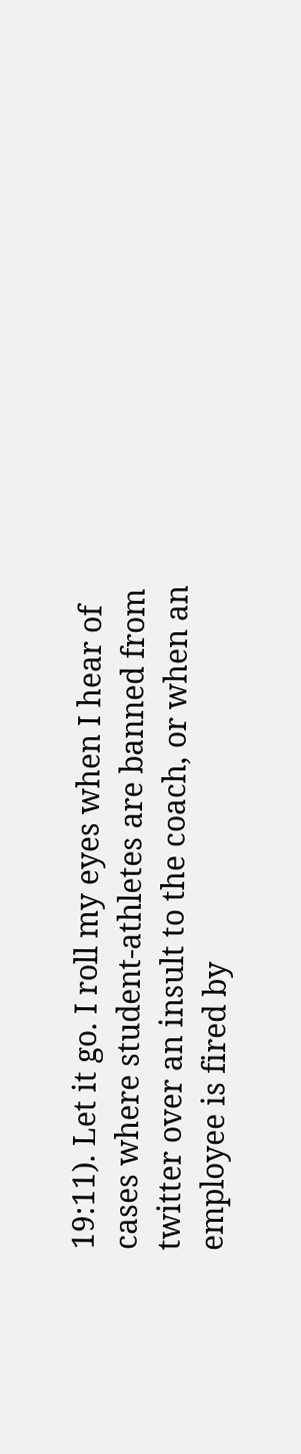19:11). Let it go. I roll my eyes when I hear of cases where student-athletes are banned from twitter over an insult to the coach, or when an employee is fired by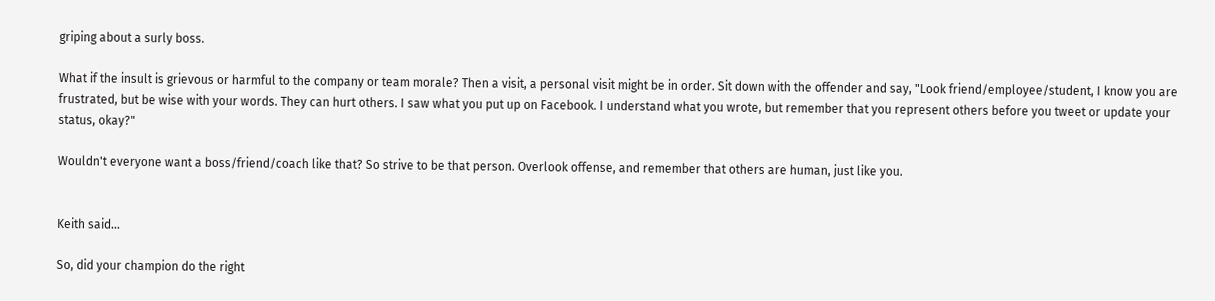griping about a surly boss.

What if the insult is grievous or harmful to the company or team morale? Then a visit, a personal visit might be in order. Sit down with the offender and say, "Look friend/employee/student, I know you are frustrated, but be wise with your words. They can hurt others. I saw what you put up on Facebook. I understand what you wrote, but remember that you represent others before you tweet or update your status, okay?"

Wouldn't everyone want a boss/friend/coach like that? So strive to be that person. Overlook offense, and remember that others are human, just like you.


Keith said...

So, did your champion do the right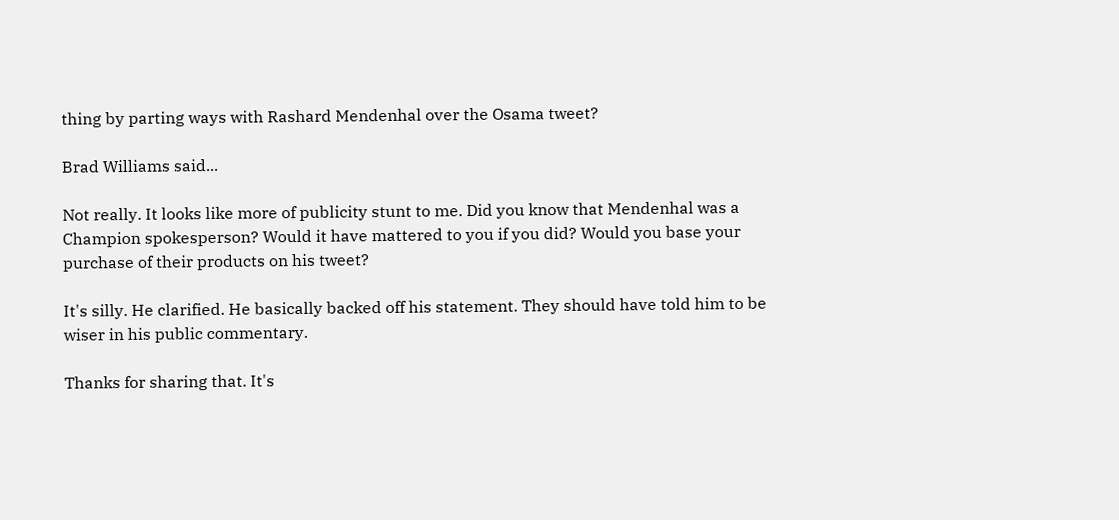thing by parting ways with Rashard Mendenhal over the Osama tweet?

Brad Williams said...

Not really. It looks like more of publicity stunt to me. Did you know that Mendenhal was a Champion spokesperson? Would it have mattered to you if you did? Would you base your purchase of their products on his tweet?

It's silly. He clarified. He basically backed off his statement. They should have told him to be wiser in his public commentary.

Thanks for sharing that. It's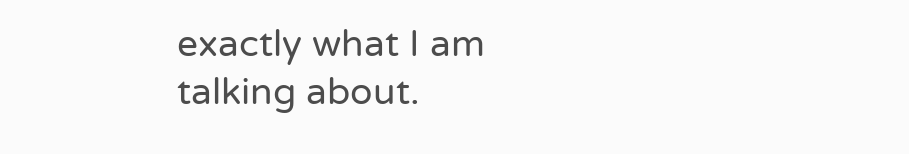exactly what I am talking about.